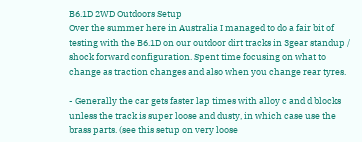B6.1D 2WD Outdoors Setup
Over the summer here in Australia I managed to do a fair bit of testing with the B6.1D on our outdoor dirt tracks in 3gear standup / shock forward configuration. Spent time focusing on what to change as traction changes and also when you change rear tyres.

- Generally the car gets faster lap times with alloy c and d blocks unless the track is super loose and dusty, in which case use the brass parts. (see this setup on very loose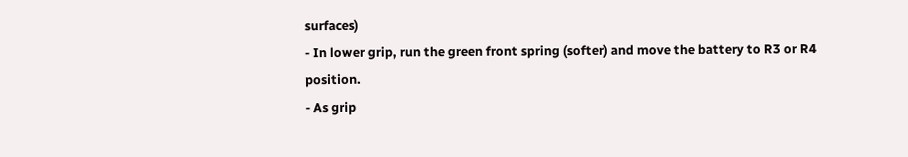surfaces)
- In lower grip, run the green front spring (softer) and move the battery to R3 or R4 position.
- As grip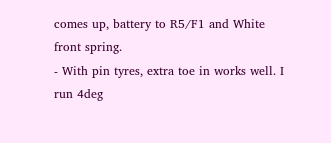comes up, battery to R5/F1 and White front spring.
- With pin tyres, extra toe in works well. I run 4deg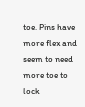toe. Pins have more flex and seem to need more toe to lock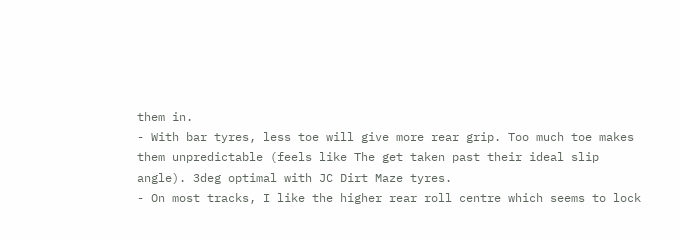them in.
- With bar tyres, less toe will give more rear grip. Too much toe makes them unpredictable (feels like The get taken past their ideal slip angle). 3deg optimal with JC Dirt Maze tyres.
- On most tracks, I like the higher rear roll centre which seems to lock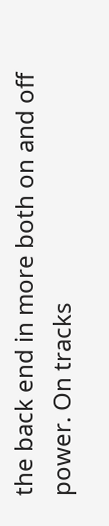the back end in more both on and off power. On tracks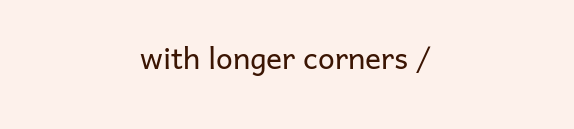with longer corners /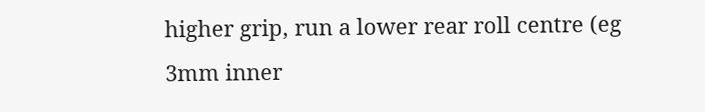higher grip, run a lower rear roll centre (eg 3mm inner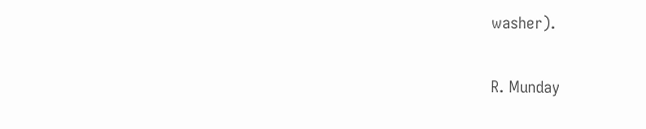washer).


R. Munday